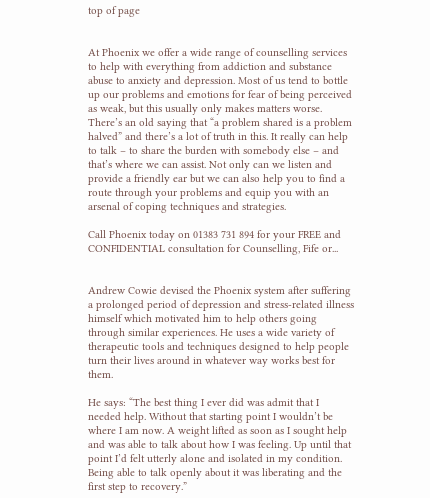top of page


At Phoenix we offer a wide range of counselling services to help with everything from addiction and substance abuse to anxiety and depression. Most of us tend to bottle up our problems and emotions for fear of being perceived as weak, but this usually only makes matters worse. There’s an old saying that “a problem shared is a problem halved” and there’s a lot of truth in this. It really can help to talk – to share the burden with somebody else – and that’s where we can assist. Not only can we listen and provide a friendly ear but we can also help you to find a route through your problems and equip you with an arsenal of coping techniques and strategies.

Call Phoenix today on 01383 731 894 for your FREE and CONFIDENTIAL consultation for Counselling, Fife or...


Andrew Cowie devised the Phoenix system after suffering a prolonged period of depression and stress-related illness himself which motivated him to help others going through similar experiences. He uses a wide variety of therapeutic tools and techniques designed to help people turn their lives around in whatever way works best for them.

He says: “The best thing I ever did was admit that I needed help. Without that starting point I wouldn’t be where I am now. A weight lifted as soon as I sought help and was able to talk about how I was feeling. Up until that point I’d felt utterly alone and isolated in my condition. Being able to talk openly about it was liberating and the first step to recovery.”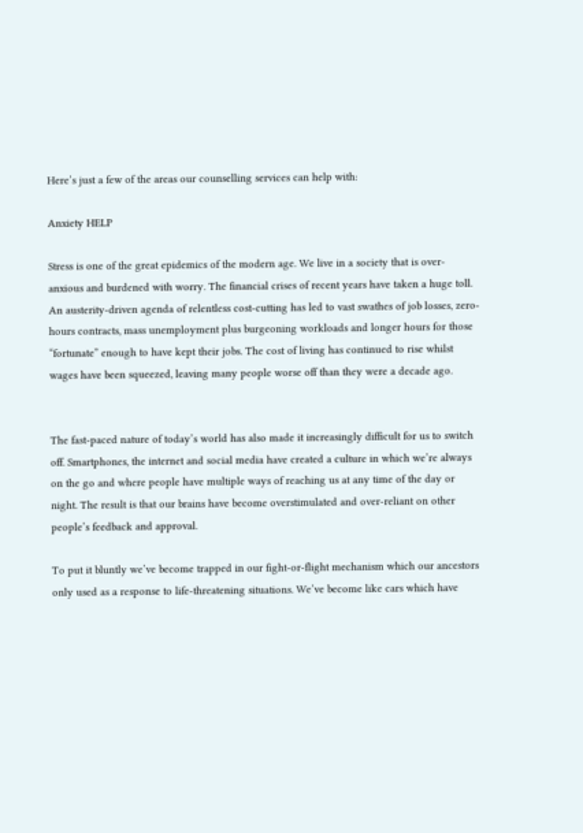Here’s just a few of the areas our counselling services can help with:

Anxiety HELP

Stress is one of the great epidemics of the modern age. We live in a society that is over-anxious and burdened with worry. The financial crises of recent years have taken a huge toll. An austerity-driven agenda of relentless cost-cutting has led to vast swathes of job losses, zero-hours contracts, mass unemployment plus burgeoning workloads and longer hours for those “fortunate” enough to have kept their jobs. The cost of living has continued to rise whilst wages have been squeezed, leaving many people worse off than they were a decade ago.


The fast-paced nature of today’s world has also made it increasingly difficult for us to switch off. Smartphones, the internet and social media have created a culture in which we’re always on the go and where people have multiple ways of reaching us at any time of the day or night. The result is that our brains have become overstimulated and over-reliant on other people’s feedback and approval.

To put it bluntly we’ve become trapped in our fight-or-flight mechanism which our ancestors only used as a response to life-threatening situations. We’ve become like cars which have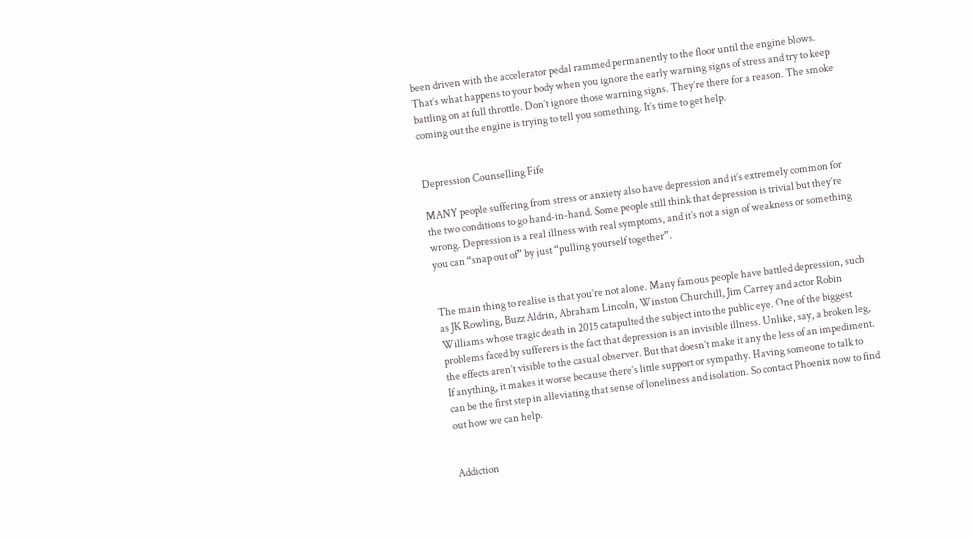been driven with the accelerator pedal rammed permanently to the floor until the engine blows. That’s what happens to your body when you ignore the early warning signs of stress and try to keep battling on at full throttle. Don’t ignore those warning signs. They’re there for a reason. The smoke coming out the engine is trying to tell you something. It’s time to get help.


Depression Counselling Fife

MANY people suffering from stress or anxiety also have depression and it’s extremely common for the two conditions to go hand-in-hand. Some people still think that depression is trivial but they’re wrong. Depression is a real illness with real symptoms, and it’s not a sign of weakness or something you can “snap out of” by just “pulling yourself together”.


The main thing to realise is that you’re not alone. Many famous people have battled depression, such as JK Rowling, Buzz Aldrin, Abraham Lincoln, Winston Churchill, Jim Carrey and actor Robin Williams whose tragic death in 2015 catapulted the subject into the public eye. One of the biggest problems faced by sufferers is the fact that depression is an invisible illness. Unlike, say, a broken leg, the effects aren’t visible to the casual observer. But that doesn’t make it any the less of an impediment. If anything, it makes it worse because there’s little support or sympathy. Having someone to talk to can be the first step in alleviating that sense of loneliness and isolation. So contact Phoenix now to find out how we can help.


Addiction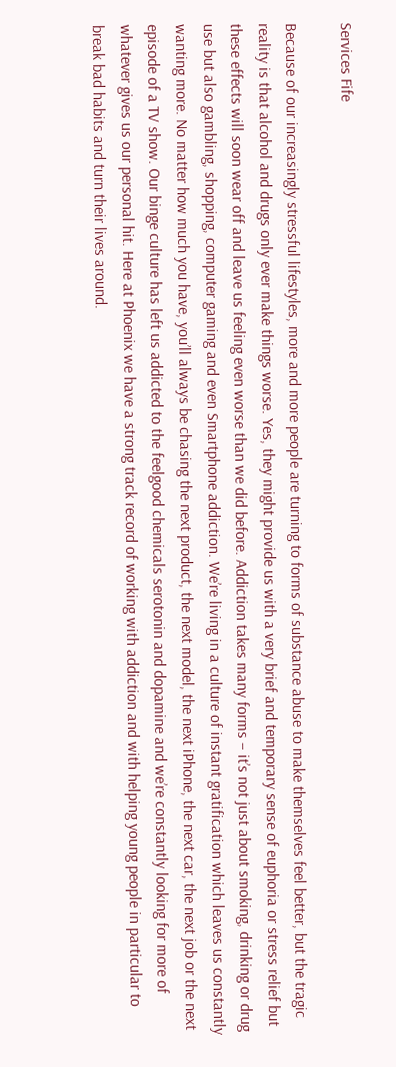Services Fife

Because of our increasingly stressful lifestyles, more and more people are turning to forms of substance abuse to make themselves feel better, but the tragic reality is that alcohol and drugs only ever make things worse. Yes, they might provide us with a very brief and temporary sense of euphoria or stress relief but these effects will soon wear off and leave us feeling even worse than we did before. Addiction takes many forms – it’s not just about smoking, drinking or drug use but also gambling, shopping, computer gaming and even Smartphone addiction. We’re living in a culture of instant gratification which leaves us constantly wanting more. No matter how much you have, you’ll always be chasing the next product, the next model, the next iPhone, the next car, the next job or the next episode of a TV show. Our binge culture has left us addicted to the feelgood chemicals serotonin and dopamine and we’re constantly looking for more of whatever gives us our personal hit. Here at Phoenix we have a strong track record of working with addiction and with helping young people in particular to break bad habits and turn their lives around.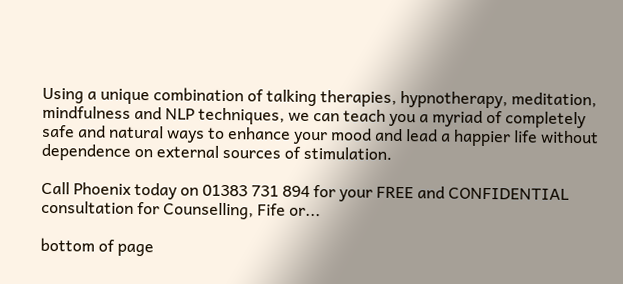Using a unique combination of talking therapies, hypnotherapy, meditation, mindfulness and NLP techniques, we can teach you a myriad of completely safe and natural ways to enhance your mood and lead a happier life without dependence on external sources of stimulation.

Call Phoenix today on 01383 731 894 for your FREE and CONFIDENTIAL consultation for Counselling, Fife or...

bottom of page